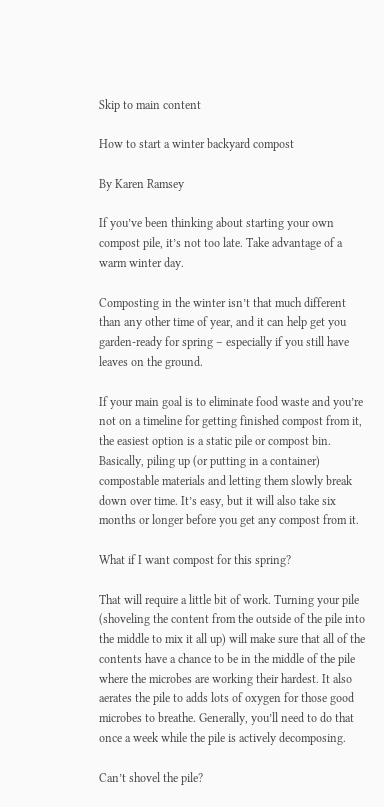Skip to main content

How to start a winter backyard compost

By Karen Ramsey

If you’ve been thinking about starting your own compost pile, it’s not too late. Take advantage of a warm winter day.

Composting in the winter isn’t that much different than any other time of year, and it can help get you garden-ready for spring – especially if you still have leaves on the ground.

If your main goal is to eliminate food waste and you’re not on a timeline for getting finished compost from it, the easiest option is a static pile or compost bin. Basically, piling up (or putting in a container) compostable materials and letting them slowly break down over time. It’s easy, but it will also take six months or longer before you get any compost from it.

What if I want compost for this spring?

That will require a little bit of work. Turning your pile (shoveling the content from the outside of the pile into the middle to mix it all up) will make sure that all of the contents have a chance to be in the middle of the pile where the microbes are working their hardest. It also aerates the pile to adds lots of oxygen for those good microbes to breathe. Generally, you’ll need to do that once a week while the pile is actively decomposing.

Can’t shovel the pile?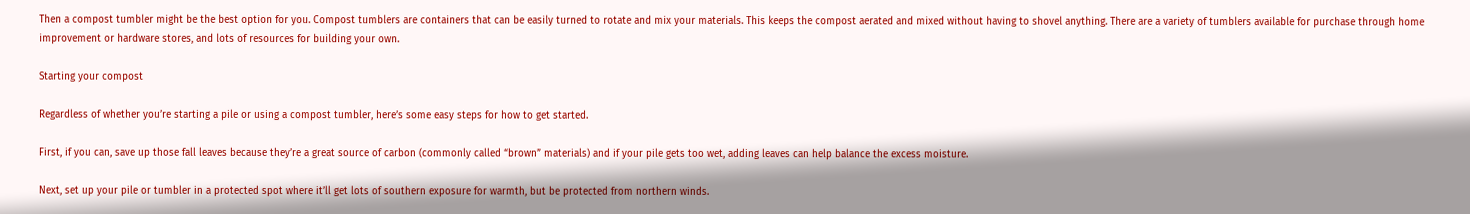Then a compost tumbler might be the best option for you. Compost tumblers are containers that can be easily turned to rotate and mix your materials. This keeps the compost aerated and mixed without having to shovel anything. There are a variety of tumblers available for purchase through home improvement or hardware stores, and lots of resources for building your own.

Starting your compost

Regardless of whether you’re starting a pile or using a compost tumbler, here’s some easy steps for how to get started.

First, if you can, save up those fall leaves because they’re a great source of carbon (commonly called “brown” materials) and if your pile gets too wet, adding leaves can help balance the excess moisture.

Next, set up your pile or tumbler in a protected spot where it’ll get lots of southern exposure for warmth, but be protected from northern winds.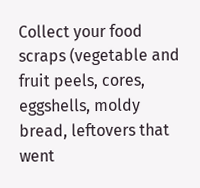Collect your food scraps (vegetable and fruit peels, cores, eggshells, moldy bread, leftovers that went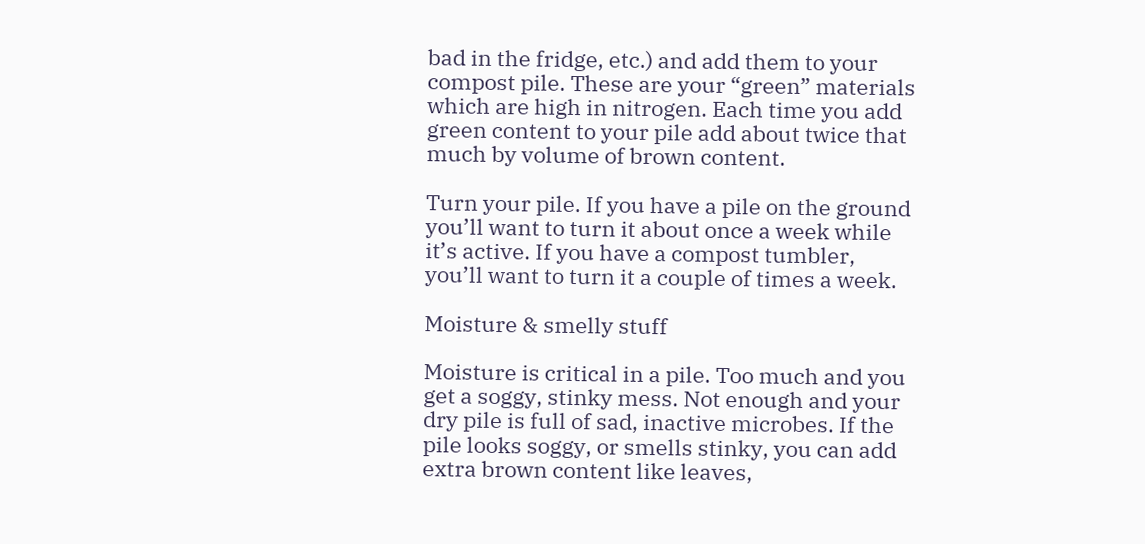bad in the fridge, etc.) and add them to your compost pile. These are your “green” materials which are high in nitrogen. Each time you add green content to your pile add about twice that much by volume of brown content.

Turn your pile. If you have a pile on the ground you’ll want to turn it about once a week while it’s active. If you have a compost tumbler, you’ll want to turn it a couple of times a week.

Moisture & smelly stuff

Moisture is critical in a pile. Too much and you get a soggy, stinky mess. Not enough and your dry pile is full of sad, inactive microbes. If the pile looks soggy, or smells stinky, you can add extra brown content like leaves,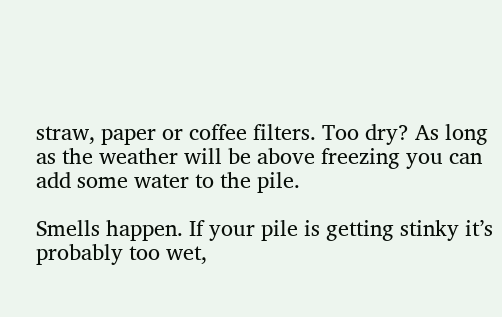straw, paper or coffee filters. Too dry? As long as the weather will be above freezing you can add some water to the pile.

Smells happen. If your pile is getting stinky it’s probably too wet,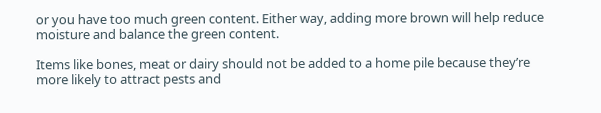or you have too much green content. Either way, adding more brown will help reduce moisture and balance the green content.

Items like bones, meat or dairy should not be added to a home pile because they’re more likely to attract pests and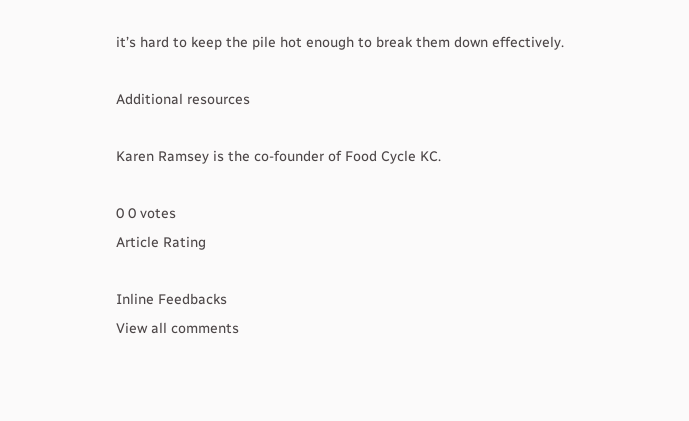it’s hard to keep the pile hot enough to break them down effectively.

Additional resources

Karen Ramsey is the co-founder of Food Cycle KC.

0 0 votes
Article Rating

Inline Feedbacks
View all comments